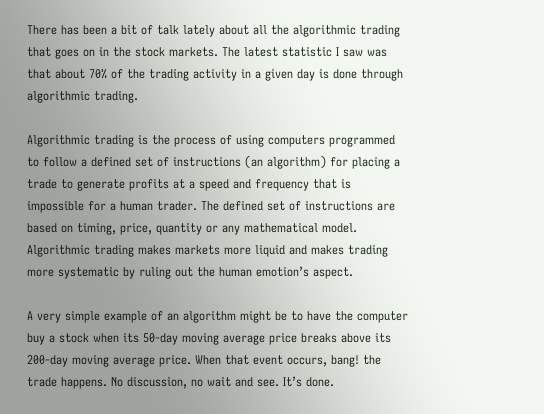There has been a bit of talk lately about all the algorithmic trading that goes on in the stock markets. The latest statistic I saw was that about 70% of the trading activity in a given day is done through algorithmic trading.

Algorithmic trading is the process of using computers programmed to follow a defined set of instructions (an algorithm) for placing a trade to generate profits at a speed and frequency that is impossible for a human trader. The defined set of instructions are based on timing, price, quantity or any mathematical model. Algorithmic trading makes markets more liquid and makes trading more systematic by ruling out the human emotion’s aspect.

A very simple example of an algorithm might be to have the computer buy a stock when its 50-day moving average price breaks above its 200-day moving average price. When that event occurs, bang! the trade happens. No discussion, no wait and see. It’s done.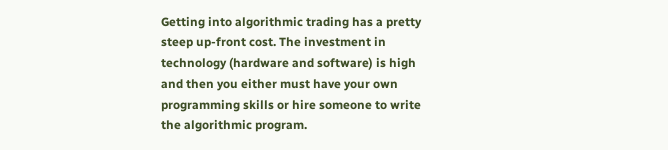Getting into algorithmic trading has a pretty steep up-front cost. The investment in technology (hardware and software) is high and then you either must have your own programming skills or hire someone to write the algorithmic program.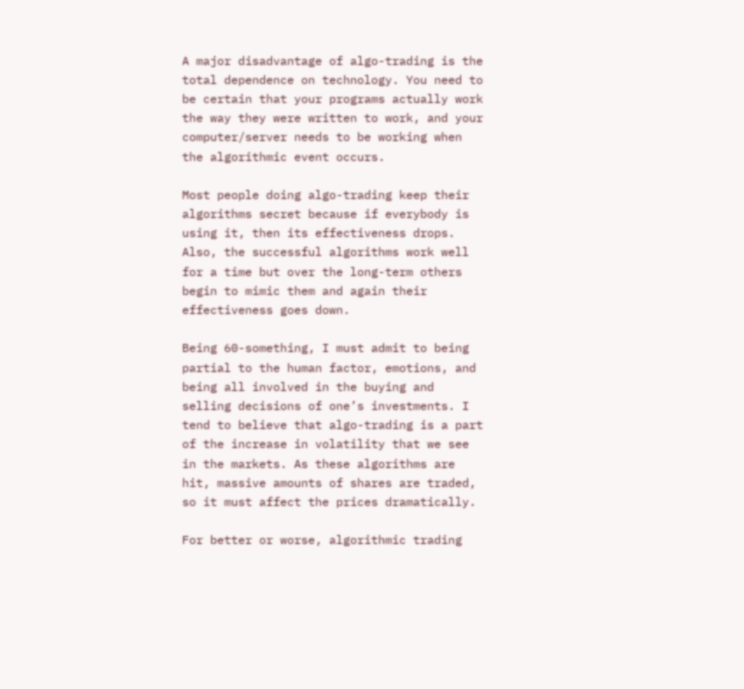A major disadvantage of algo-trading is the total dependence on technology. You need to be certain that your programs actually work the way they were written to work, and your computer/server needs to be working when the algorithmic event occurs.

Most people doing algo-trading keep their algorithms secret because if everybody is using it, then its effectiveness drops. Also, the successful algorithms work well for a time but over the long-term others begin to mimic them and again their effectiveness goes down.

Being 60-something, I must admit to being partial to the human factor, emotions, and being all involved in the buying and selling decisions of one’s investments. I tend to believe that algo-trading is a part of the increase in volatility that we see in the markets. As these algorithms are hit, massive amounts of shares are traded, so it must affect the prices dramatically.

For better or worse, algorithmic trading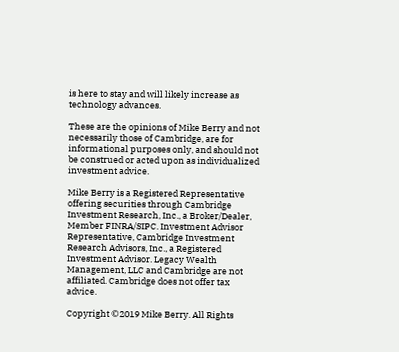is here to stay and will likely increase as technology advances.

These are the opinions of Mike Berry and not necessarily those of Cambridge, are for informational purposes only, and should not be construed or acted upon as individualized investment advice.

Mike Berry is a Registered Representative offering securities through Cambridge Investment Research, Inc., a Broker/Dealer, Member FINRA/SIPC. Investment Advisor Representative, Cambridge Investment Research Advisors, Inc., a Registered Investment Advisor. Legacy Wealth Management, LLC and Cambridge are not affiliated. Cambridge does not offer tax advice.

Copyright ©2019 Mike Berry. All Rights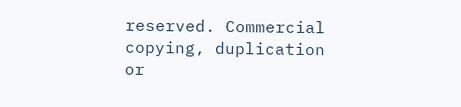reserved. Commercial copying, duplication or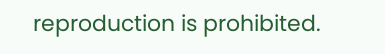reproduction is prohibited.